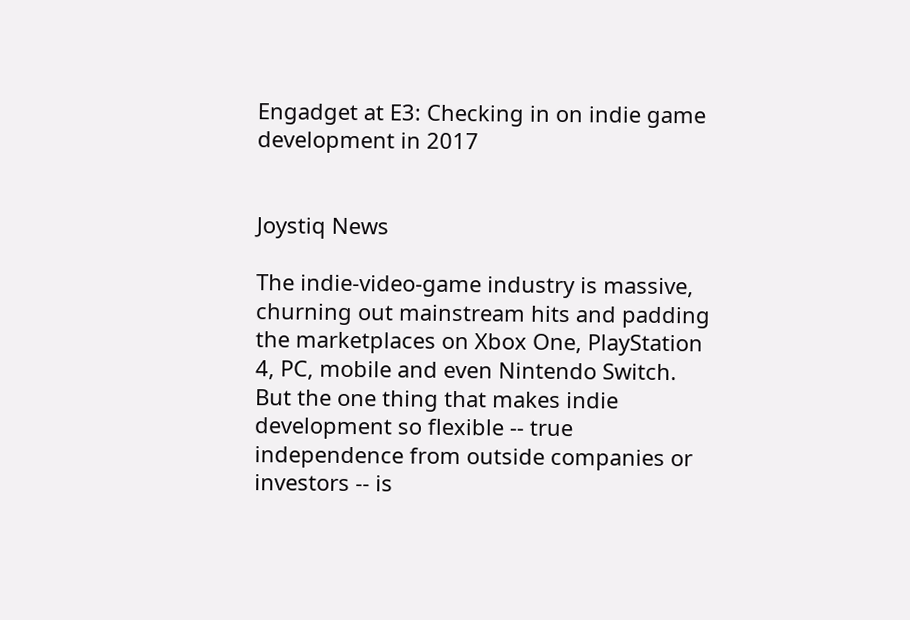Engadget at E3: Checking in on indie game development in 2017


Joystiq News

The indie-video-game industry is massive, churning out mainstream hits and padding the marketplaces on Xbox One, PlayStation 4, PC, mobile and even Nintendo Switch. But the one thing that makes indie development so flexible -- true independence from outside companies or investors -- is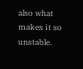also what makes it so unstable.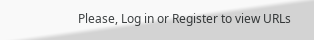Please, Log in or Register to view URLs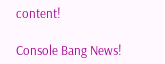content!

Console Bang News!